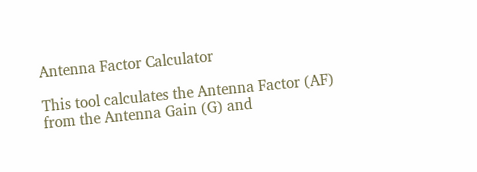Antenna Factor Calculator

This tool calculates the Antenna Factor (AF) from the Antenna Gain (G) and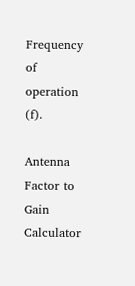Frequency of operation (f).

Antenna Factor to Gain Calculator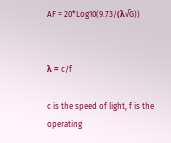AF = 20*Log10(9.73/(λ√G))


λ = c/f

c is the speed of light, f is the operating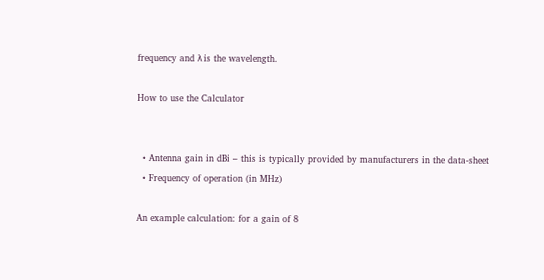frequency and λ is the wavelength.

How to use the Calculator


  • Antenna gain in dBi – this is typically provided by manufacturers in the data-sheet
  • Frequency of operation (in MHz)

An example calculation: for a gain of 8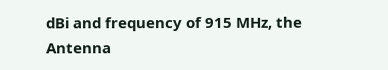dBi and frequency of 915 MHz, the Antenna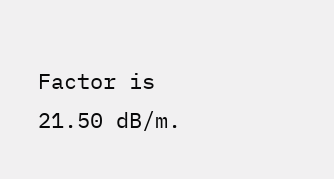Factor is 21.50 dB/m.